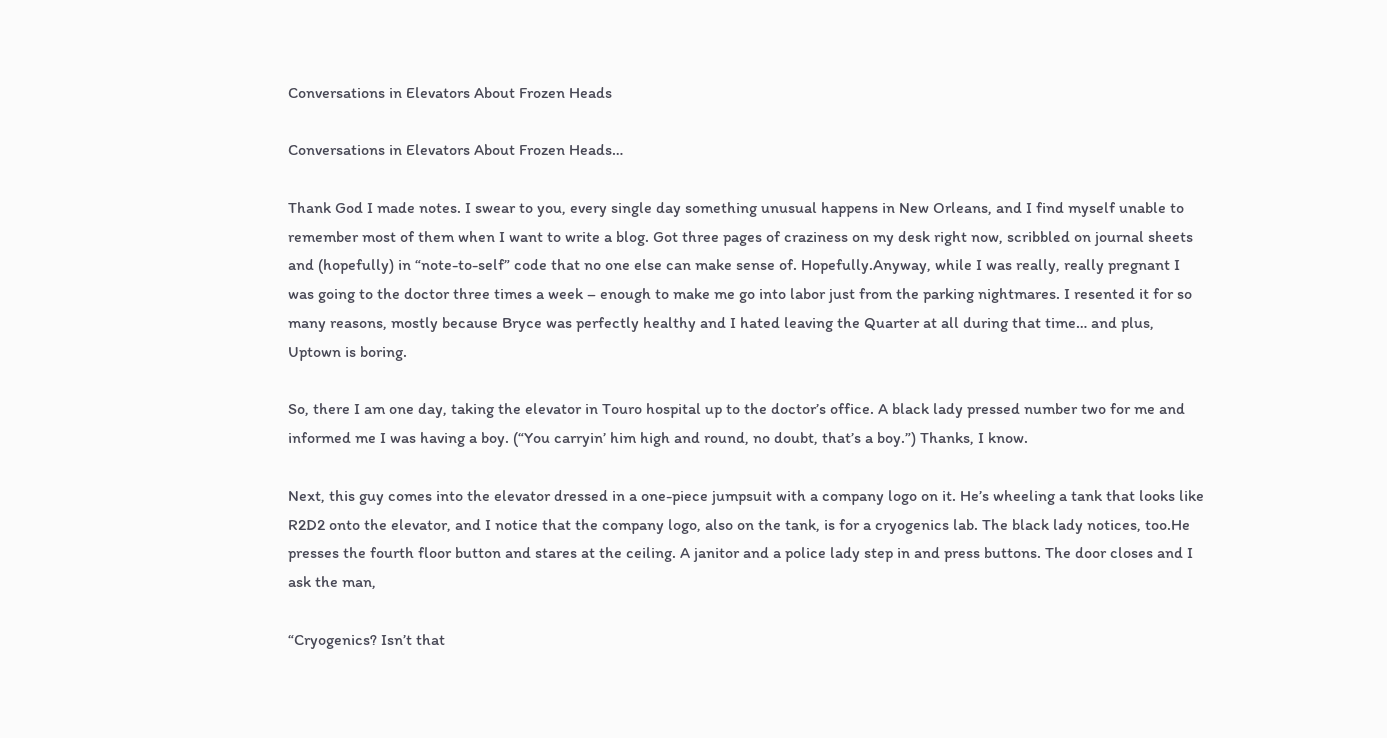Conversations in Elevators About Frozen Heads

Conversations in Elevators About Frozen Heads…

Thank God I made notes. I swear to you, every single day something unusual happens in New Orleans, and I find myself unable to remember most of them when I want to write a blog. Got three pages of craziness on my desk right now, scribbled on journal sheets and (hopefully) in “note-to-self” code that no one else can make sense of. Hopefully.Anyway, while I was really, really pregnant I was going to the doctor three times a week – enough to make me go into labor just from the parking nightmares. I resented it for so many reasons, mostly because Bryce was perfectly healthy and I hated leaving the Quarter at all during that time… and plus, Uptown is boring.

So, there I am one day, taking the elevator in Touro hospital up to the doctor’s office. A black lady pressed number two for me and informed me I was having a boy. (“You carryin’ him high and round, no doubt, that’s a boy.”) Thanks, I know.

Next, this guy comes into the elevator dressed in a one-piece jumpsuit with a company logo on it. He’s wheeling a tank that looks like R2D2 onto the elevator, and I notice that the company logo, also on the tank, is for a cryogenics lab. The black lady notices, too.He presses the fourth floor button and stares at the ceiling. A janitor and a police lady step in and press buttons. The door closes and I ask the man,

“Cryogenics? Isn’t that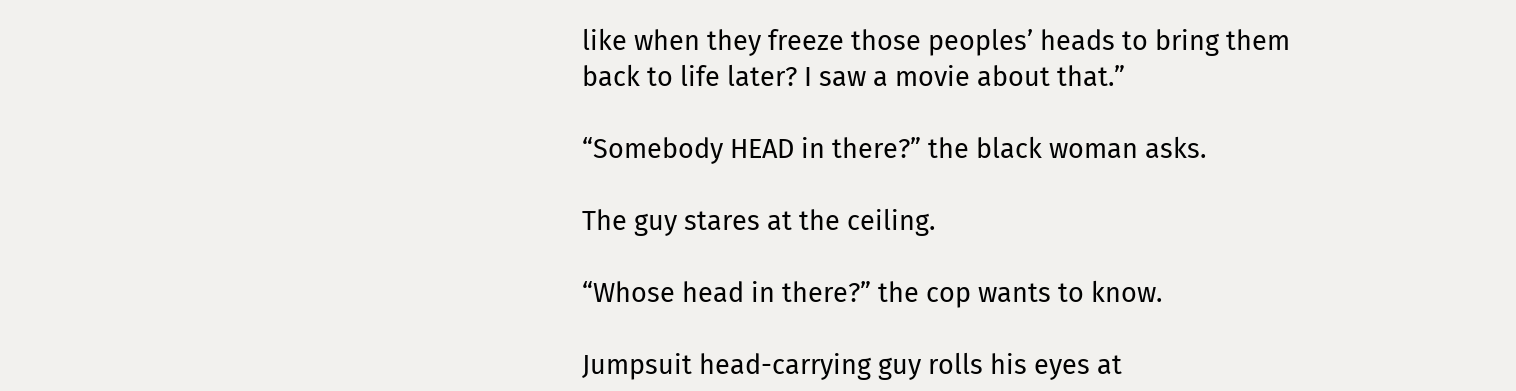like when they freeze those peoples’ heads to bring them back to life later? I saw a movie about that.”

“Somebody HEAD in there?” the black woman asks.

The guy stares at the ceiling.

“Whose head in there?” the cop wants to know.

Jumpsuit head-carrying guy rolls his eyes at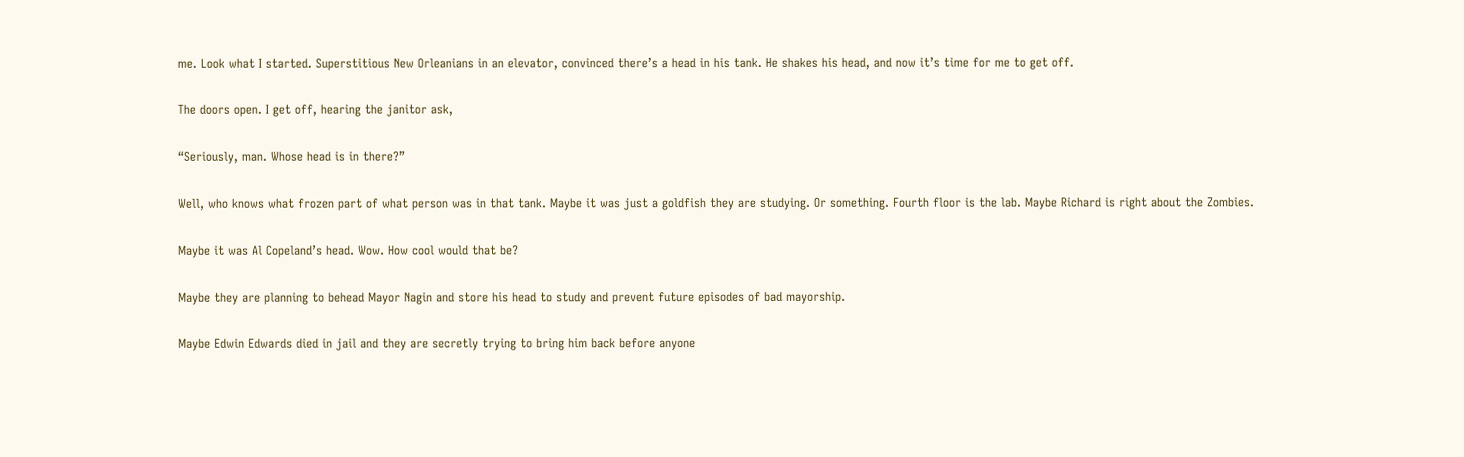me. Look what I started. Superstitious New Orleanians in an elevator, convinced there’s a head in his tank. He shakes his head, and now it’s time for me to get off.

The doors open. I get off, hearing the janitor ask,

“Seriously, man. Whose head is in there?”

Well, who knows what frozen part of what person was in that tank. Maybe it was just a goldfish they are studying. Or something. Fourth floor is the lab. Maybe Richard is right about the Zombies.

Maybe it was Al Copeland’s head. Wow. How cool would that be?

Maybe they are planning to behead Mayor Nagin and store his head to study and prevent future episodes of bad mayorship.

Maybe Edwin Edwards died in jail and they are secretly trying to bring him back before anyone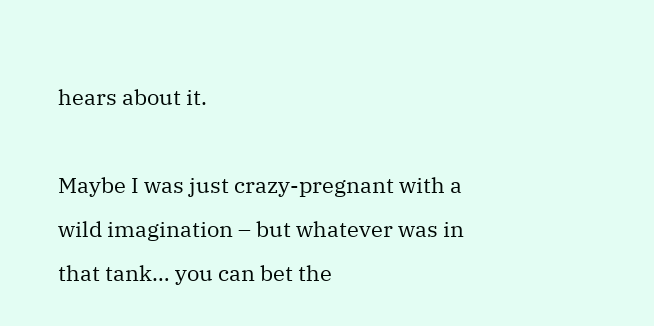hears about it.

Maybe I was just crazy-pregnant with a wild imagination – but whatever was in that tank… you can bet the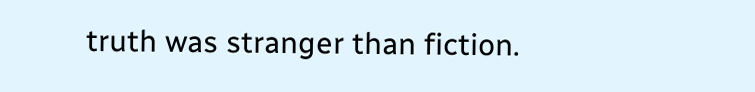truth was stranger than fiction.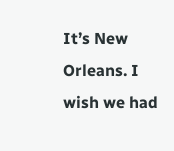It’s New Orleans. I wish we had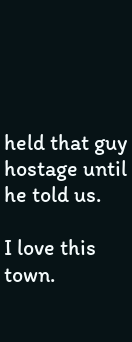held that guy hostage until he told us.

I love this town.